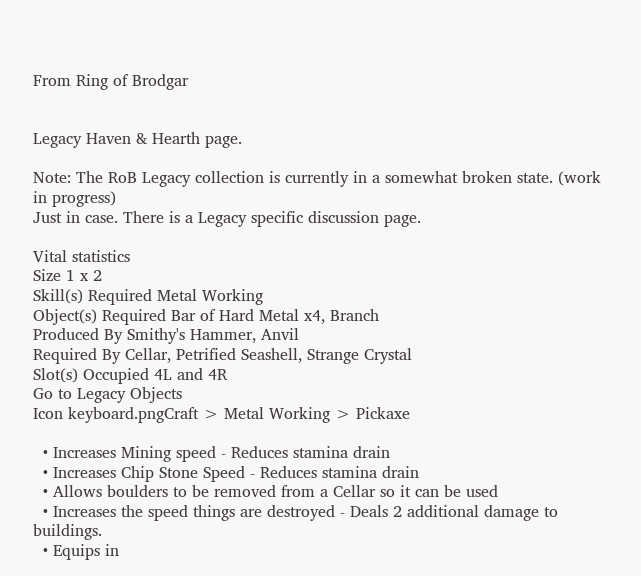From Ring of Brodgar


Legacy Haven & Hearth page.

Note: The RoB Legacy collection is currently in a somewhat broken state. (work in progress)
Just in case. There is a Legacy specific discussion page.

Vital statistics
Size 1 x 2
Skill(s) Required Metal Working
Object(s) Required Bar of Hard Metal x4, Branch
Produced By Smithy's Hammer, Anvil
Required By Cellar, Petrified Seashell, Strange Crystal
Slot(s) Occupied 4L and 4R
Go to Legacy Objects
Icon keyboard.pngCraft > Metal Working > Pickaxe

  • Increases Mining speed - Reduces stamina drain
  • Increases Chip Stone Speed - Reduces stamina drain
  • Allows boulders to be removed from a Cellar so it can be used
  • Increases the speed things are destroyed - Deals 2 additional damage to buildings.
  • Equips in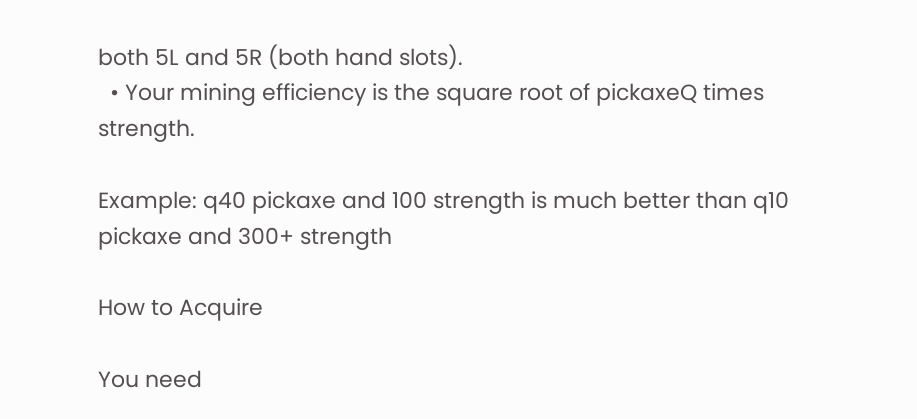both 5L and 5R (both hand slots).
  • Your mining efficiency is the square root of pickaxeQ times strength.

Example: q40 pickaxe and 100 strength is much better than q10 pickaxe and 300+ strength

How to Acquire

You need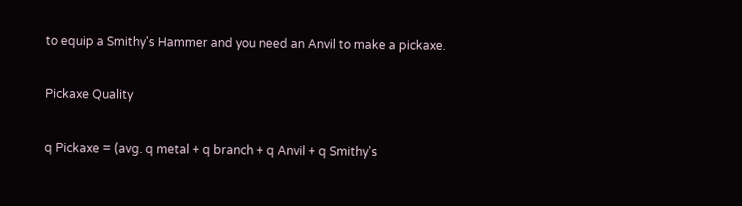to equip a Smithy's Hammer and you need an Anvil to make a pickaxe.

Pickaxe Quality

q Pickaxe = (avg. q metal + q branch + q Anvil + q Smithy's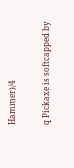Hammer)/4

q Pickaxe is softcapped by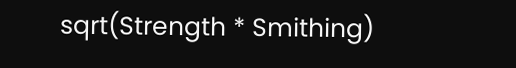sqrt(Strength * Smithing)